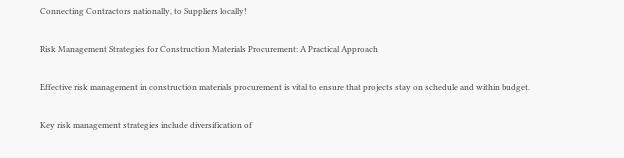Connecting Contractors nationally, to Suppliers locally!

Risk Management Strategies for Construction Materials Procurement: A Practical Approach

Effective risk management in construction materials procurement is vital to ensure that projects stay on schedule and within budget.

Key risk management strategies include diversification of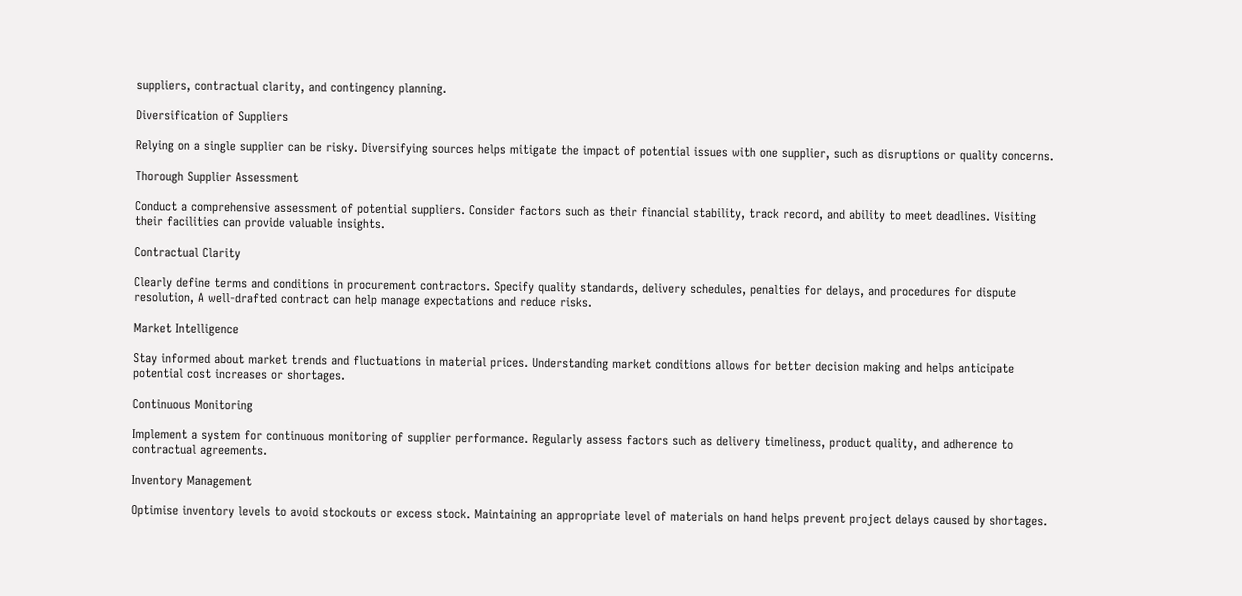suppliers, contractual clarity, and contingency planning.

Diversification of Suppliers

Relying on a single supplier can be risky. Diversifying sources helps mitigate the impact of potential issues with one supplier, such as disruptions or quality concerns.

Thorough Supplier Assessment

Conduct a comprehensive assessment of potential suppliers. Consider factors such as their financial stability, track record, and ability to meet deadlines. Visiting their facilities can provide valuable insights.

Contractual Clarity

Clearly define terms and conditions in procurement contractors. Specify quality standards, delivery schedules, penalties for delays, and procedures for dispute resolution, A well-drafted contract can help manage expectations and reduce risks.

Market Intelligence

Stay informed about market trends and fluctuations in material prices. Understanding market conditions allows for better decision making and helps anticipate potential cost increases or shortages.

Continuous Monitoring

Implement a system for continuous monitoring of supplier performance. Regularly assess factors such as delivery timeliness, product quality, and adherence to contractual agreements.

Inventory Management

Optimise inventory levels to avoid stockouts or excess stock. Maintaining an appropriate level of materials on hand helps prevent project delays caused by shortages.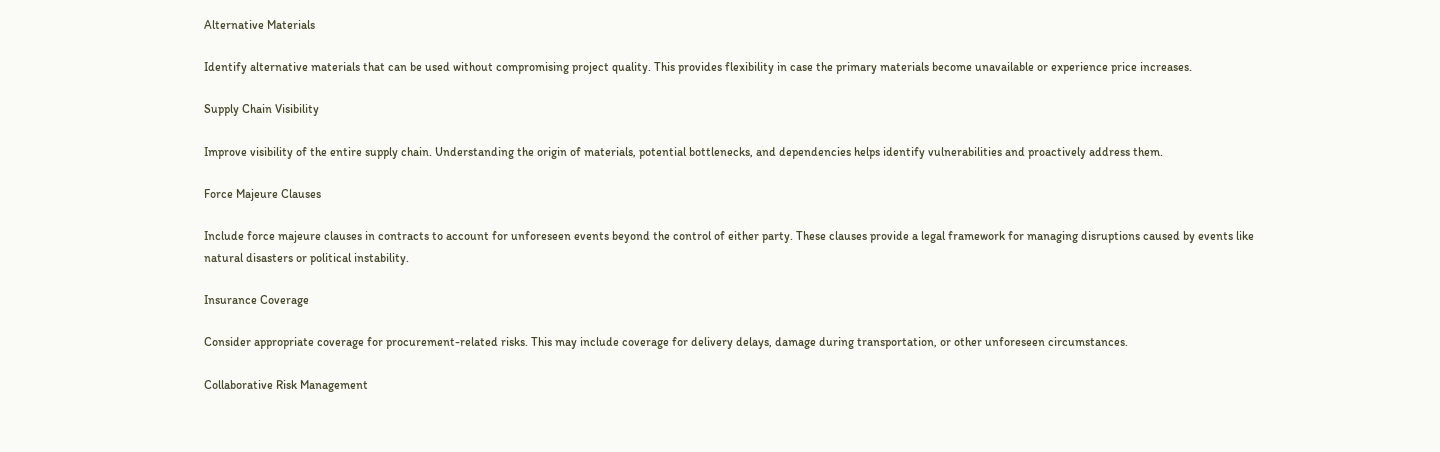Alternative Materials

Identify alternative materials that can be used without compromising project quality. This provides flexibility in case the primary materials become unavailable or experience price increases.

Supply Chain Visibility

Improve visibility of the entire supply chain. Understanding the origin of materials, potential bottlenecks, and dependencies helps identify vulnerabilities and proactively address them.

Force Majeure Clauses

Include force majeure clauses in contracts to account for unforeseen events beyond the control of either party. These clauses provide a legal framework for managing disruptions caused by events like natural disasters or political instability.

Insurance Coverage

Consider appropriate coverage for procurement-related risks. This may include coverage for delivery delays, damage during transportation, or other unforeseen circumstances.

Collaborative Risk Management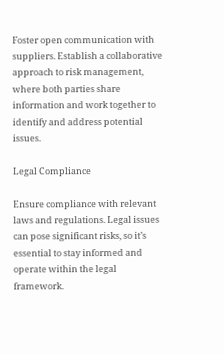Foster open communication with suppliers. Establish a collaborative approach to risk management, where both parties share information and work together to identify and address potential issues.

Legal Compliance

Ensure compliance with relevant laws and regulations. Legal issues can pose significant risks, so it’s essential to stay informed and operate within the legal framework.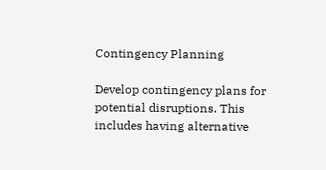Contingency Planning

Develop contingency plans for potential disruptions. This includes having alternative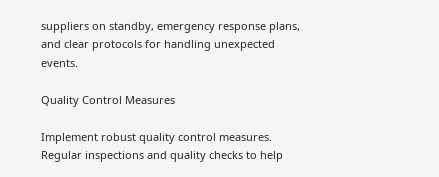suppliers on standby, emergency response plans, and clear protocols for handling unexpected events.

Quality Control Measures

Implement robust quality control measures. Regular inspections and quality checks to help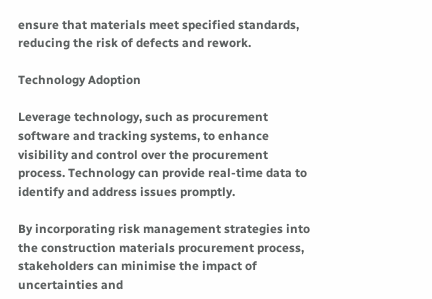ensure that materials meet specified standards, reducing the risk of defects and rework.

Technology Adoption

Leverage technology, such as procurement software and tracking systems, to enhance visibility and control over the procurement process. Technology can provide real-time data to identify and address issues promptly.

By incorporating risk management strategies into the construction materials procurement process, stakeholders can minimise the impact of uncertainties and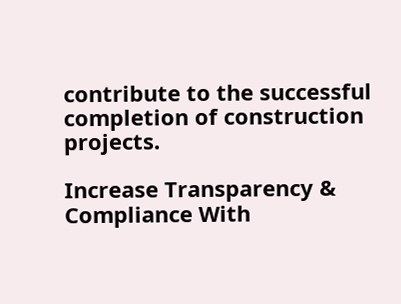contribute to the successful completion of construction projects.

Increase Transparency & Compliance With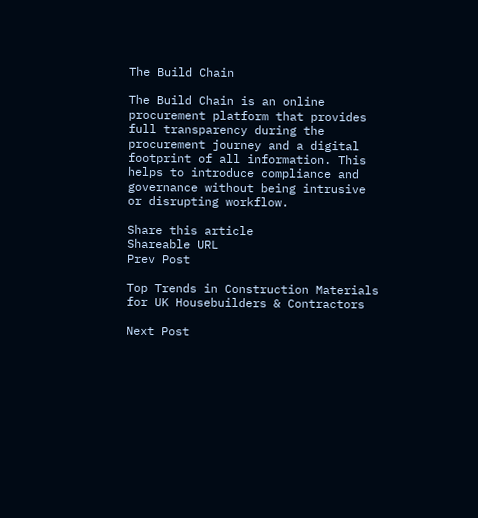The Build Chain

The Build Chain is an online procurement platform that provides full transparency during the procurement journey and a digital footprint of all information. This helps to introduce compliance and governance without being intrusive or disrupting workflow.

Share this article
Shareable URL
Prev Post

Top Trends in Construction Materials for UK Housebuilders & Contractors

Next Post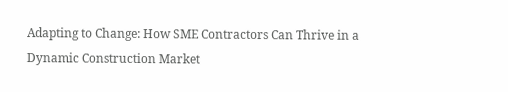Adapting to Change: How SME Contractors Can Thrive in a Dynamic Construction Market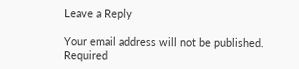Leave a Reply

Your email address will not be published. Required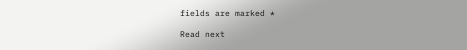fields are marked *

Read next